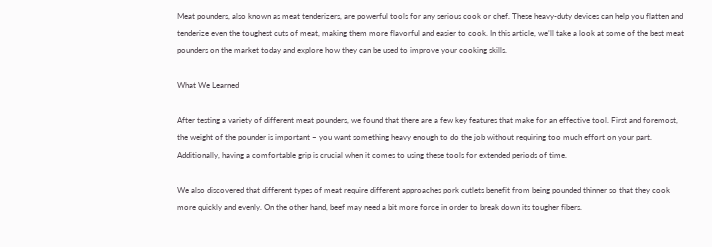Meat pounders, also known as meat tenderizers, are powerful tools for any serious cook or chef. These heavy-duty devices can help you flatten and tenderize even the toughest cuts of meat, making them more flavorful and easier to cook. In this article, we’ll take a look at some of the best meat pounders on the market today and explore how they can be used to improve your cooking skills.

What We Learned

After testing a variety of different meat pounders, we found that there are a few key features that make for an effective tool. First and foremost, the weight of the pounder is important – you want something heavy enough to do the job without requiring too much effort on your part. Additionally, having a comfortable grip is crucial when it comes to using these tools for extended periods of time.

We also discovered that different types of meat require different approaches pork cutlets benefit from being pounded thinner so that they cook more quickly and evenly. On the other hand, beef may need a bit more force in order to break down its tougher fibers.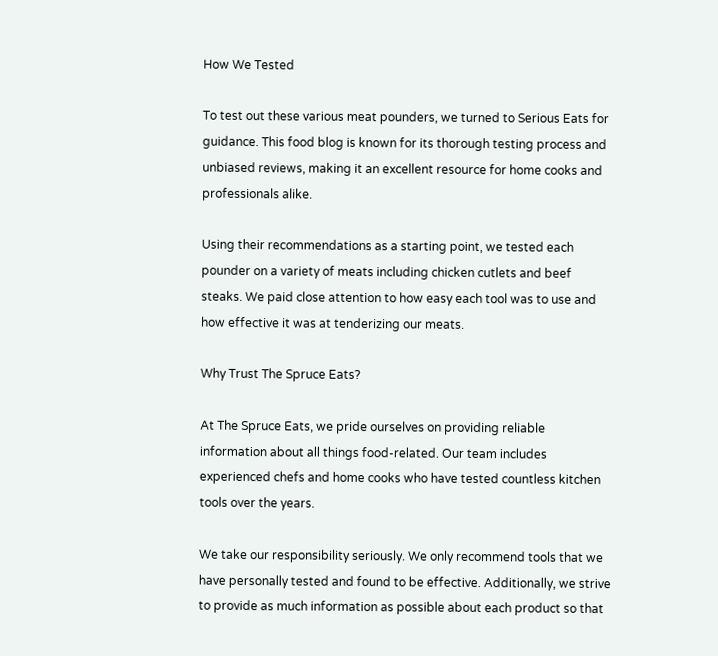How We Tested

To test out these various meat pounders, we turned to Serious Eats for guidance. This food blog is known for its thorough testing process and unbiased reviews, making it an excellent resource for home cooks and professionals alike.

Using their recommendations as a starting point, we tested each pounder on a variety of meats including chicken cutlets and beef steaks. We paid close attention to how easy each tool was to use and how effective it was at tenderizing our meats.

Why Trust The Spruce Eats?

At The Spruce Eats, we pride ourselves on providing reliable information about all things food-related. Our team includes experienced chefs and home cooks who have tested countless kitchen tools over the years.

We take our responsibility seriously. We only recommend tools that we have personally tested and found to be effective. Additionally, we strive to provide as much information as possible about each product so that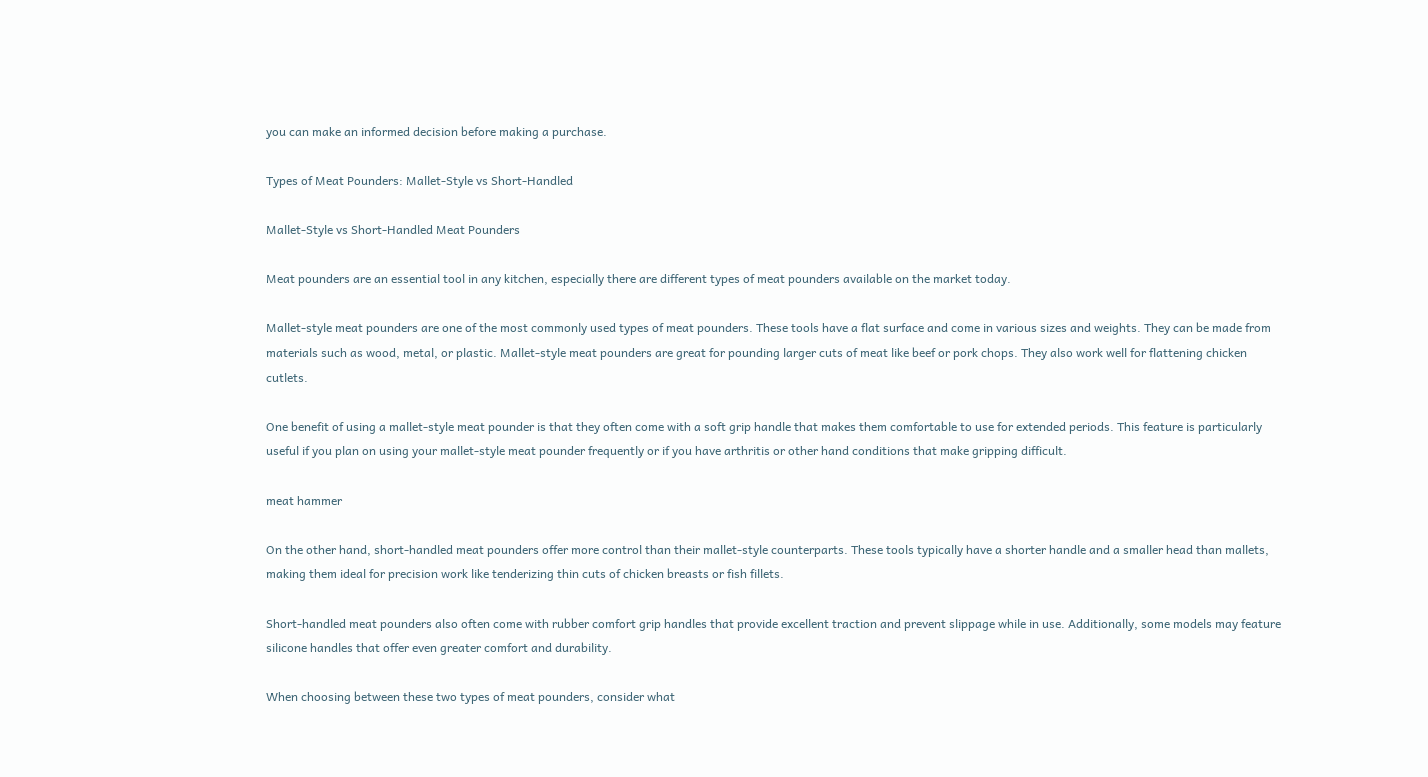you can make an informed decision before making a purchase.

Types of Meat Pounders: Mallet-Style vs Short-Handled

Mallet-Style vs Short-Handled Meat Pounders

Meat pounders are an essential tool in any kitchen, especially there are different types of meat pounders available on the market today.

Mallet-style meat pounders are one of the most commonly used types of meat pounders. These tools have a flat surface and come in various sizes and weights. They can be made from materials such as wood, metal, or plastic. Mallet-style meat pounders are great for pounding larger cuts of meat like beef or pork chops. They also work well for flattening chicken cutlets.

One benefit of using a mallet-style meat pounder is that they often come with a soft grip handle that makes them comfortable to use for extended periods. This feature is particularly useful if you plan on using your mallet-style meat pounder frequently or if you have arthritis or other hand conditions that make gripping difficult.

meat hammer

On the other hand, short-handled meat pounders offer more control than their mallet-style counterparts. These tools typically have a shorter handle and a smaller head than mallets, making them ideal for precision work like tenderizing thin cuts of chicken breasts or fish fillets.

Short-handled meat pounders also often come with rubber comfort grip handles that provide excellent traction and prevent slippage while in use. Additionally, some models may feature silicone handles that offer even greater comfort and durability.

When choosing between these two types of meat pounders, consider what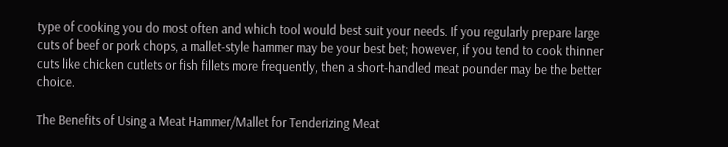type of cooking you do most often and which tool would best suit your needs. If you regularly prepare large cuts of beef or pork chops, a mallet-style hammer may be your best bet; however, if you tend to cook thinner cuts like chicken cutlets or fish fillets more frequently, then a short-handled meat pounder may be the better choice.

The Benefits of Using a Meat Hammer/Mallet for Tenderizing Meat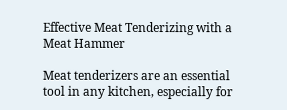Effective Meat Tenderizing with a Meat Hammer

Meat tenderizers are an essential tool in any kitchen, especially for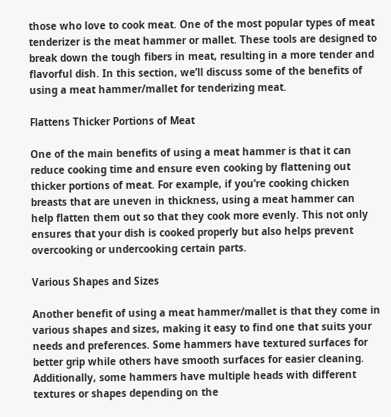those who love to cook meat. One of the most popular types of meat tenderizer is the meat hammer or mallet. These tools are designed to break down the tough fibers in meat, resulting in a more tender and flavorful dish. In this section, we’ll discuss some of the benefits of using a meat hammer/mallet for tenderizing meat.

Flattens Thicker Portions of Meat

One of the main benefits of using a meat hammer is that it can reduce cooking time and ensure even cooking by flattening out thicker portions of meat. For example, if you’re cooking chicken breasts that are uneven in thickness, using a meat hammer can help flatten them out so that they cook more evenly. This not only ensures that your dish is cooked properly but also helps prevent overcooking or undercooking certain parts.

Various Shapes and Sizes

Another benefit of using a meat hammer/mallet is that they come in various shapes and sizes, making it easy to find one that suits your needs and preferences. Some hammers have textured surfaces for better grip while others have smooth surfaces for easier cleaning. Additionally, some hammers have multiple heads with different textures or shapes depending on the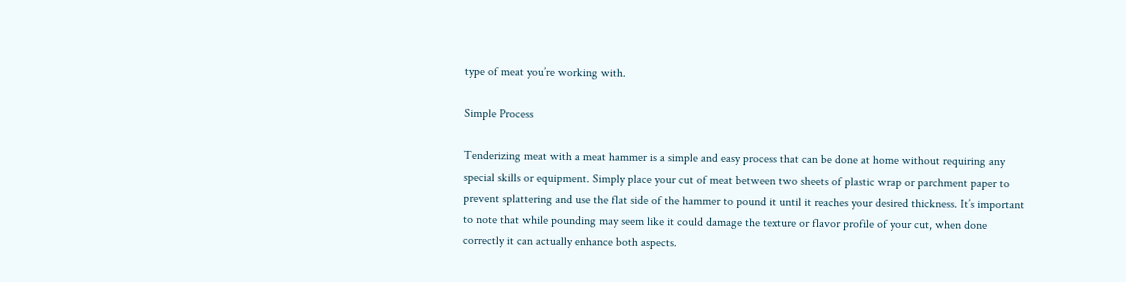type of meat you’re working with.

Simple Process

Tenderizing meat with a meat hammer is a simple and easy process that can be done at home without requiring any special skills or equipment. Simply place your cut of meat between two sheets of plastic wrap or parchment paper to prevent splattering and use the flat side of the hammer to pound it until it reaches your desired thickness. It’s important to note that while pounding may seem like it could damage the texture or flavor profile of your cut, when done correctly it can actually enhance both aspects.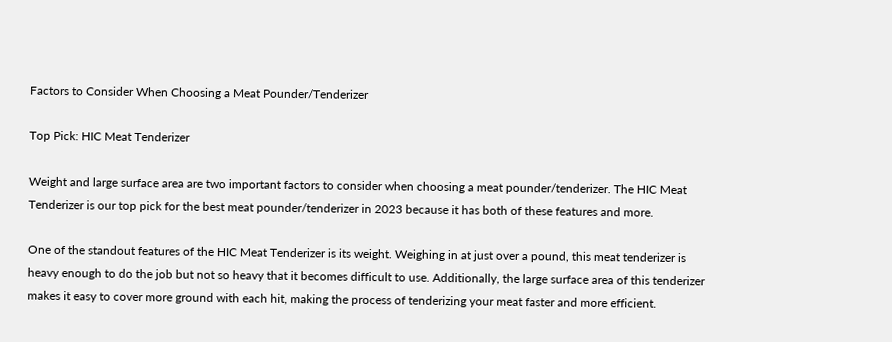Factors to Consider When Choosing a Meat Pounder/Tenderizer

Top Pick: HIC Meat Tenderizer

Weight and large surface area are two important factors to consider when choosing a meat pounder/tenderizer. The HIC Meat Tenderizer is our top pick for the best meat pounder/tenderizer in 2023 because it has both of these features and more.

One of the standout features of the HIC Meat Tenderizer is its weight. Weighing in at just over a pound, this meat tenderizer is heavy enough to do the job but not so heavy that it becomes difficult to use. Additionally, the large surface area of this tenderizer makes it easy to cover more ground with each hit, making the process of tenderizing your meat faster and more efficient.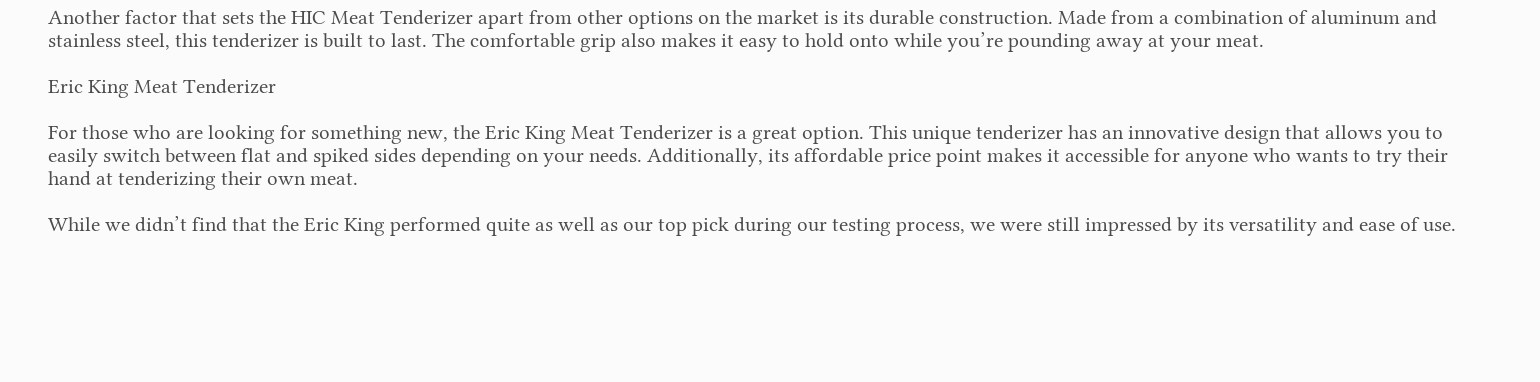Another factor that sets the HIC Meat Tenderizer apart from other options on the market is its durable construction. Made from a combination of aluminum and stainless steel, this tenderizer is built to last. The comfortable grip also makes it easy to hold onto while you’re pounding away at your meat.

Eric King Meat Tenderizer

For those who are looking for something new, the Eric King Meat Tenderizer is a great option. This unique tenderizer has an innovative design that allows you to easily switch between flat and spiked sides depending on your needs. Additionally, its affordable price point makes it accessible for anyone who wants to try their hand at tenderizing their own meat.

While we didn’t find that the Eric King performed quite as well as our top pick during our testing process, we were still impressed by its versatility and ease of use.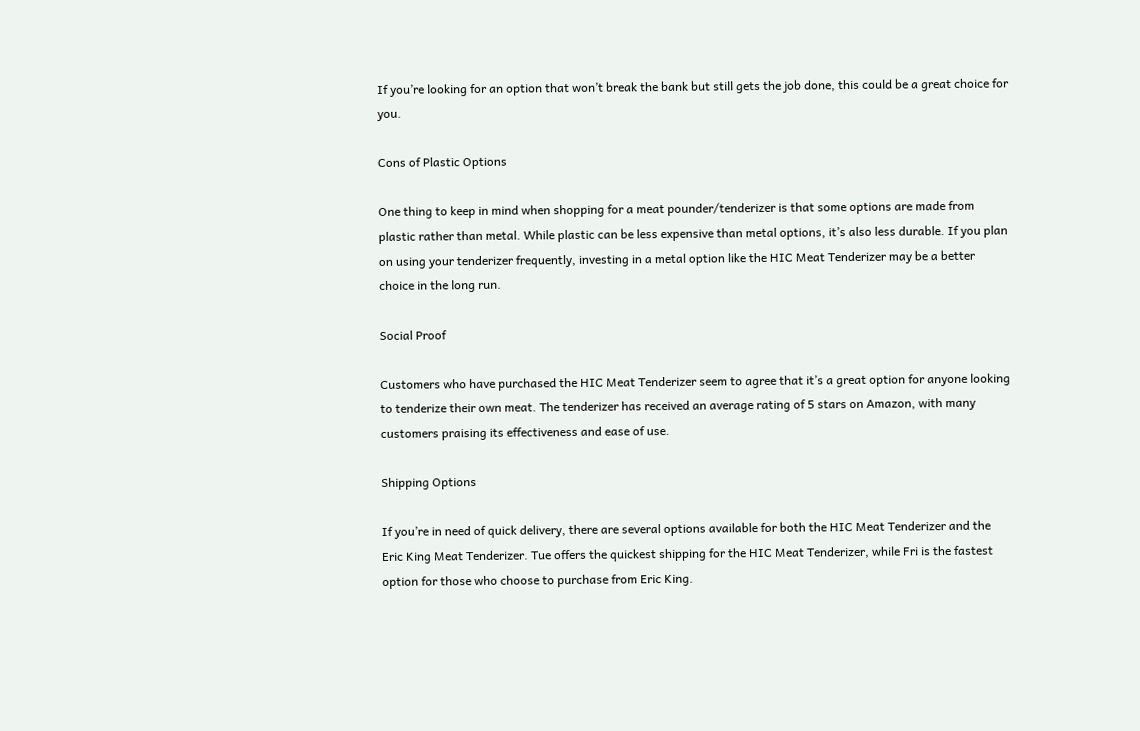If you’re looking for an option that won’t break the bank but still gets the job done, this could be a great choice for you.

Cons of Plastic Options

One thing to keep in mind when shopping for a meat pounder/tenderizer is that some options are made from plastic rather than metal. While plastic can be less expensive than metal options, it’s also less durable. If you plan on using your tenderizer frequently, investing in a metal option like the HIC Meat Tenderizer may be a better choice in the long run.

Social Proof

Customers who have purchased the HIC Meat Tenderizer seem to agree that it’s a great option for anyone looking to tenderize their own meat. The tenderizer has received an average rating of 5 stars on Amazon, with many customers praising its effectiveness and ease of use.

Shipping Options

If you’re in need of quick delivery, there are several options available for both the HIC Meat Tenderizer and the Eric King Meat Tenderizer. Tue offers the quickest shipping for the HIC Meat Tenderizer, while Fri is the fastest option for those who choose to purchase from Eric King.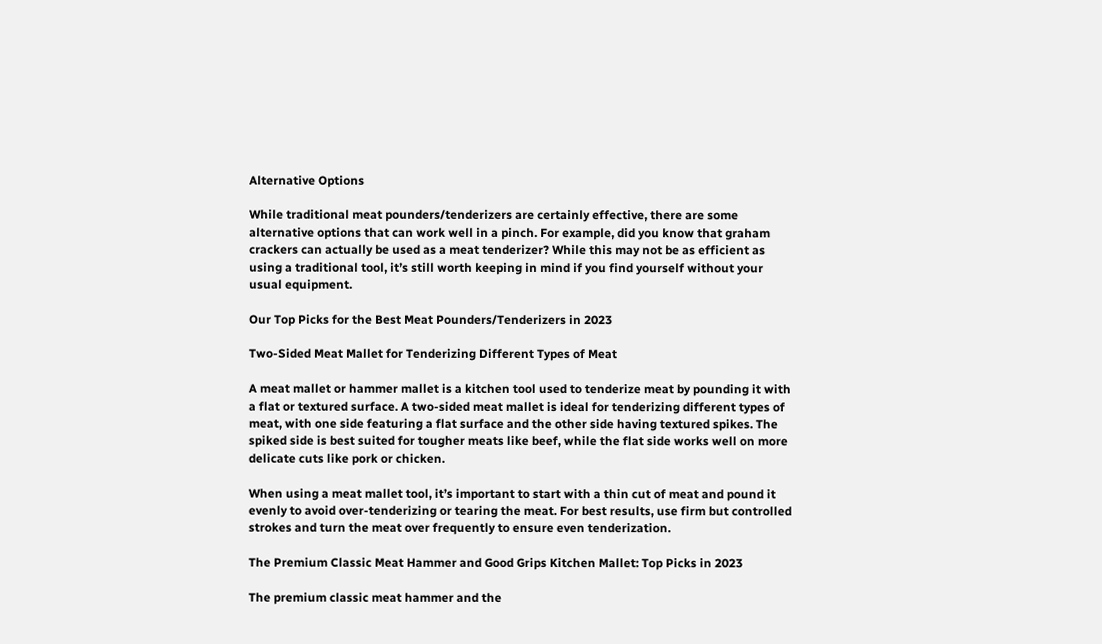Alternative Options

While traditional meat pounders/tenderizers are certainly effective, there are some alternative options that can work well in a pinch. For example, did you know that graham crackers can actually be used as a meat tenderizer? While this may not be as efficient as using a traditional tool, it’s still worth keeping in mind if you find yourself without your usual equipment.

Our Top Picks for the Best Meat Pounders/Tenderizers in 2023

Two-Sided Meat Mallet for Tenderizing Different Types of Meat

A meat mallet or hammer mallet is a kitchen tool used to tenderize meat by pounding it with a flat or textured surface. A two-sided meat mallet is ideal for tenderizing different types of meat, with one side featuring a flat surface and the other side having textured spikes. The spiked side is best suited for tougher meats like beef, while the flat side works well on more delicate cuts like pork or chicken.

When using a meat mallet tool, it’s important to start with a thin cut of meat and pound it evenly to avoid over-tenderizing or tearing the meat. For best results, use firm but controlled strokes and turn the meat over frequently to ensure even tenderization.

The Premium Classic Meat Hammer and Good Grips Kitchen Mallet: Top Picks in 2023

The premium classic meat hammer and the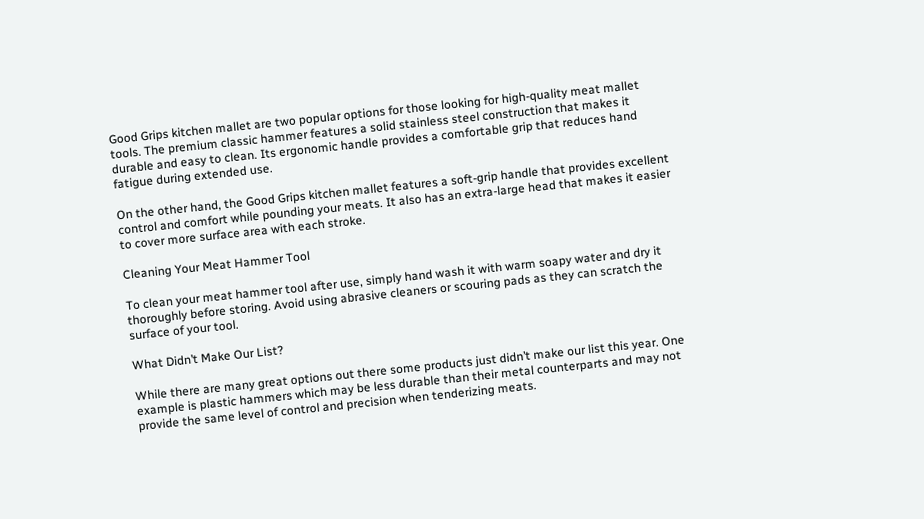Good Grips kitchen mallet are two popular options for those looking for high-quality meat mallet tools. The premium classic hammer features a solid stainless steel construction that makes it durable and easy to clean. Its ergonomic handle provides a comfortable grip that reduces hand fatigue during extended use.

On the other hand, the Good Grips kitchen mallet features a soft-grip handle that provides excellent control and comfort while pounding your meats. It also has an extra-large head that makes it easier to cover more surface area with each stroke.

Cleaning Your Meat Hammer Tool

To clean your meat hammer tool after use, simply hand wash it with warm soapy water and dry it thoroughly before storing. Avoid using abrasive cleaners or scouring pads as they can scratch the surface of your tool.

What Didn’t Make Our List?

While there are many great options out there some products just didn’t make our list this year. One example is plastic hammers which may be less durable than their metal counterparts and may not provide the same level of control and precision when tenderizing meats.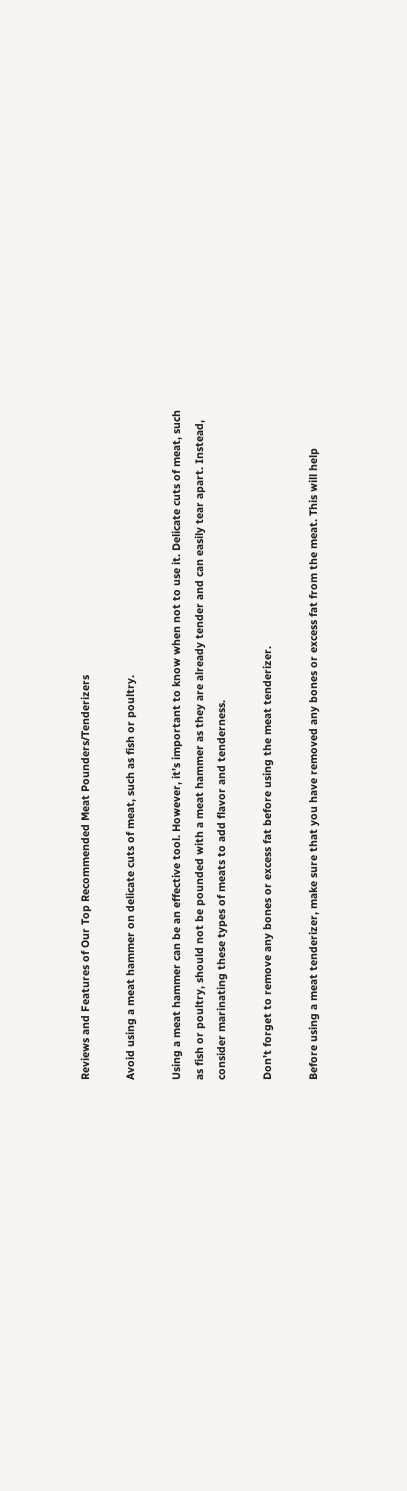Reviews and Features of Our Top Recommended Meat Pounders/Tenderizers

Avoid using a meat hammer on delicate cuts of meat, such as fish or poultry.

Using a meat hammer can be an effective tool. However, it’s important to know when not to use it. Delicate cuts of meat, such as fish or poultry, should not be pounded with a meat hammer as they are already tender and can easily tear apart. Instead, consider marinating these types of meats to add flavor and tenderness.

Don’t forget to remove any bones or excess fat before using the meat tenderizer.

Before using a meat tenderizer, make sure that you have removed any bones or excess fat from the meat. This will help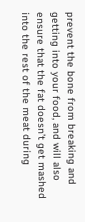prevent the bone from breaking and getting into your food, and will also ensure that the fat doesn’t get mashed into the rest of the meat during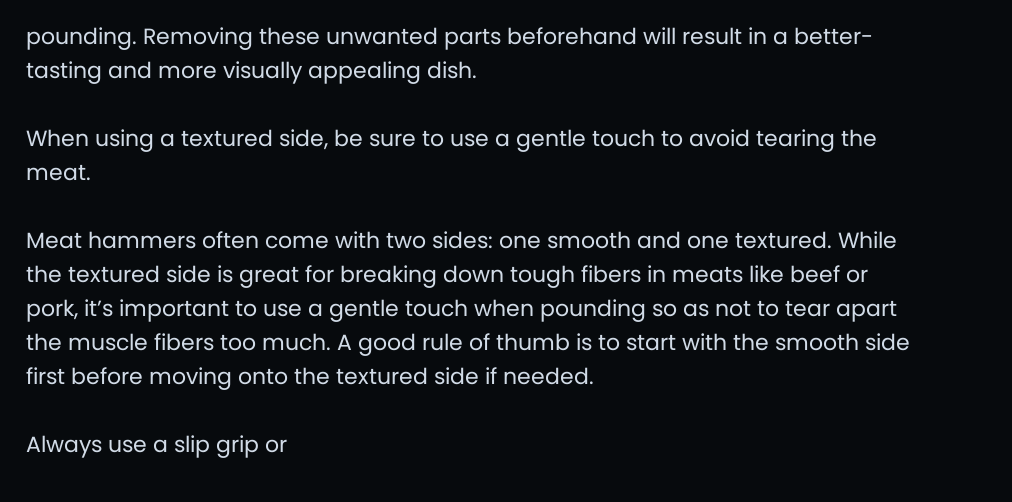pounding. Removing these unwanted parts beforehand will result in a better-tasting and more visually appealing dish.

When using a textured side, be sure to use a gentle touch to avoid tearing the meat.

Meat hammers often come with two sides: one smooth and one textured. While the textured side is great for breaking down tough fibers in meats like beef or pork, it’s important to use a gentle touch when pounding so as not to tear apart the muscle fibers too much. A good rule of thumb is to start with the smooth side first before moving onto the textured side if needed.

Always use a slip grip or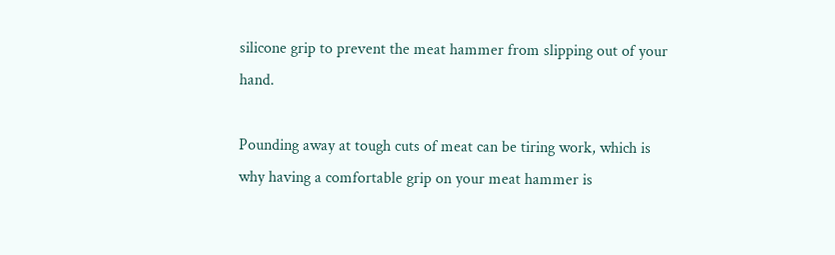silicone grip to prevent the meat hammer from slipping out of your hand.

Pounding away at tough cuts of meat can be tiring work, which is why having a comfortable grip on your meat hammer is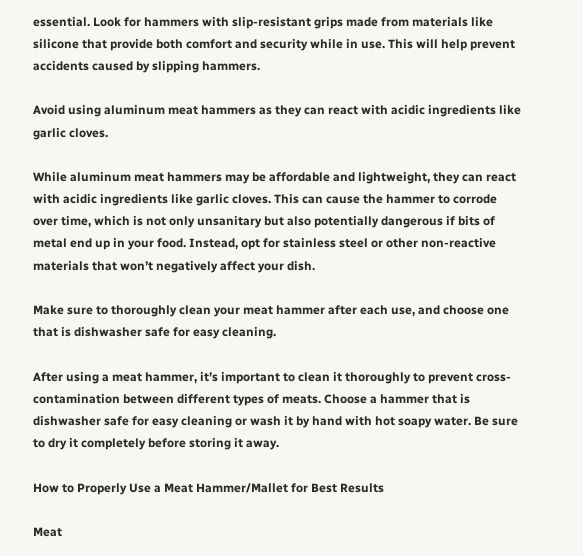essential. Look for hammers with slip-resistant grips made from materials like silicone that provide both comfort and security while in use. This will help prevent accidents caused by slipping hammers.

Avoid using aluminum meat hammers as they can react with acidic ingredients like garlic cloves.

While aluminum meat hammers may be affordable and lightweight, they can react with acidic ingredients like garlic cloves. This can cause the hammer to corrode over time, which is not only unsanitary but also potentially dangerous if bits of metal end up in your food. Instead, opt for stainless steel or other non-reactive materials that won’t negatively affect your dish.

Make sure to thoroughly clean your meat hammer after each use, and choose one that is dishwasher safe for easy cleaning.

After using a meat hammer, it’s important to clean it thoroughly to prevent cross-contamination between different types of meats. Choose a hammer that is dishwasher safe for easy cleaning or wash it by hand with hot soapy water. Be sure to dry it completely before storing it away.

How to Properly Use a Meat Hammer/Mallet for Best Results

Meat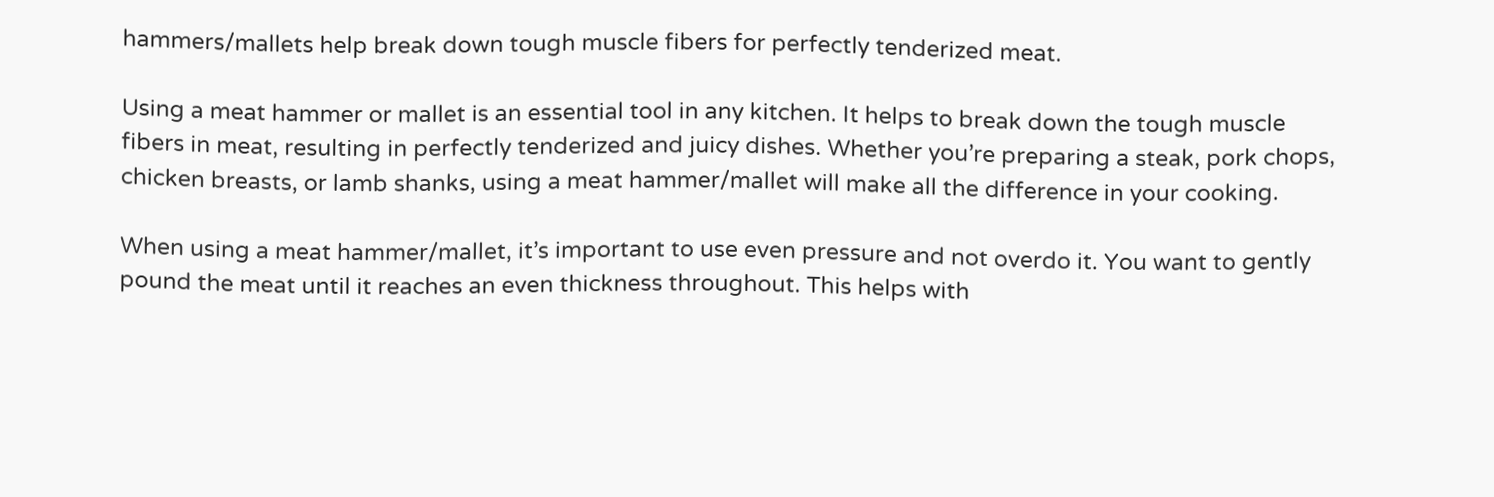hammers/mallets help break down tough muscle fibers for perfectly tenderized meat.

Using a meat hammer or mallet is an essential tool in any kitchen. It helps to break down the tough muscle fibers in meat, resulting in perfectly tenderized and juicy dishes. Whether you’re preparing a steak, pork chops, chicken breasts, or lamb shanks, using a meat hammer/mallet will make all the difference in your cooking.

When using a meat hammer/mallet, it’s important to use even pressure and not overdo it. You want to gently pound the meat until it reaches an even thickness throughout. This helps with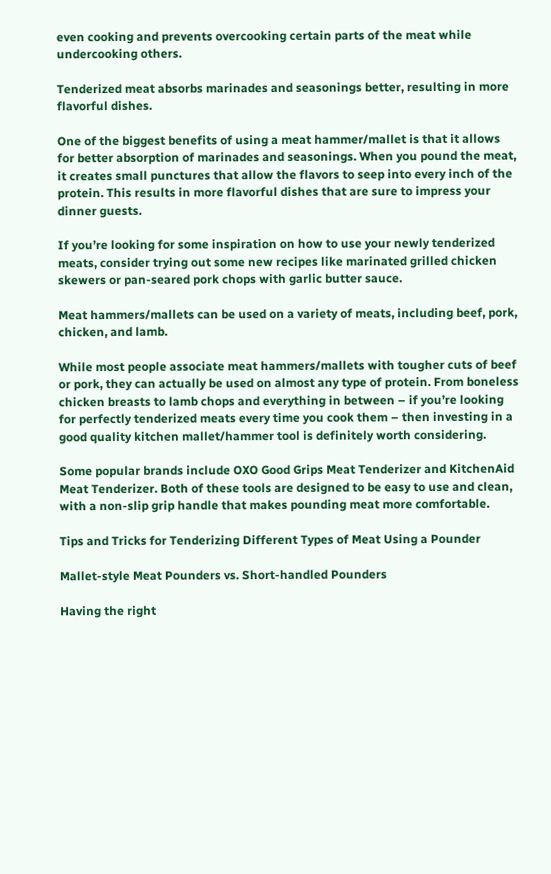even cooking and prevents overcooking certain parts of the meat while undercooking others.

Tenderized meat absorbs marinades and seasonings better, resulting in more flavorful dishes.

One of the biggest benefits of using a meat hammer/mallet is that it allows for better absorption of marinades and seasonings. When you pound the meat, it creates small punctures that allow the flavors to seep into every inch of the protein. This results in more flavorful dishes that are sure to impress your dinner guests.

If you’re looking for some inspiration on how to use your newly tenderized meats, consider trying out some new recipes like marinated grilled chicken skewers or pan-seared pork chops with garlic butter sauce.

Meat hammers/mallets can be used on a variety of meats, including beef, pork, chicken, and lamb.

While most people associate meat hammers/mallets with tougher cuts of beef or pork, they can actually be used on almost any type of protein. From boneless chicken breasts to lamb chops and everything in between – if you’re looking for perfectly tenderized meats every time you cook them – then investing in a good quality kitchen mallet/hammer tool is definitely worth considering.

Some popular brands include OXO Good Grips Meat Tenderizer and KitchenAid Meat Tenderizer. Both of these tools are designed to be easy to use and clean, with a non-slip grip handle that makes pounding meat more comfortable.

Tips and Tricks for Tenderizing Different Types of Meat Using a Pounder

Mallet-style Meat Pounders vs. Short-handled Pounders

Having the right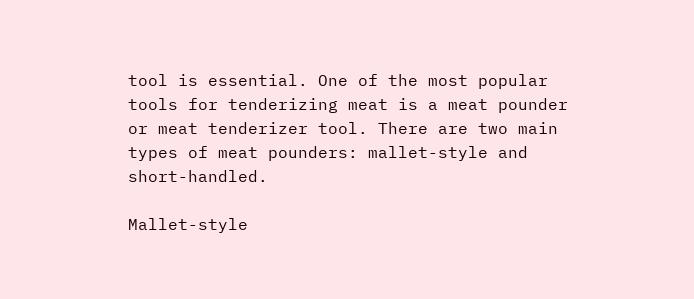tool is essential. One of the most popular tools for tenderizing meat is a meat pounder or meat tenderizer tool. There are two main types of meat pounders: mallet-style and short-handled.

Mallet-style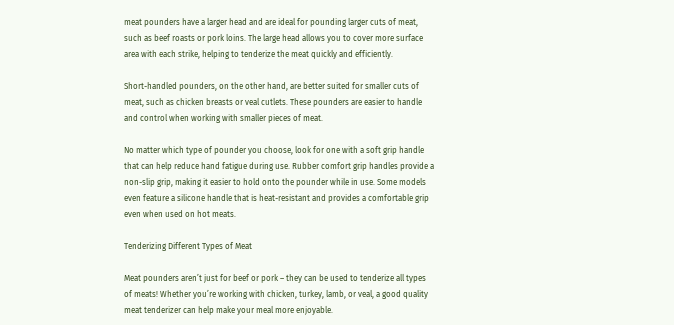meat pounders have a larger head and are ideal for pounding larger cuts of meat, such as beef roasts or pork loins. The large head allows you to cover more surface area with each strike, helping to tenderize the meat quickly and efficiently.

Short-handled pounders, on the other hand, are better suited for smaller cuts of meat, such as chicken breasts or veal cutlets. These pounders are easier to handle and control when working with smaller pieces of meat.

No matter which type of pounder you choose, look for one with a soft grip handle that can help reduce hand fatigue during use. Rubber comfort grip handles provide a non-slip grip, making it easier to hold onto the pounder while in use. Some models even feature a silicone handle that is heat-resistant and provides a comfortable grip even when used on hot meats.

Tenderizing Different Types of Meat

Meat pounders aren’t just for beef or pork – they can be used to tenderize all types of meats! Whether you’re working with chicken, turkey, lamb, or veal, a good quality meat tenderizer can help make your meal more enjoyable.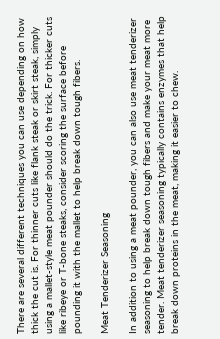There are several different techniques you can use depending on how thick the cut is. For thinner cuts like flank steak or skirt steak, simply using a mallet-style meat pounder should do the trick. For thicker cuts like ribeye or T-bone steaks, consider scoring the surface before pounding it with the mallet to help break down tough fibers.

Meat Tenderizer Seasoning

In addition to using a meat pounder, you can also use meat tenderizer seasoning to help break down tough fibers and make your meat more tender. Meat tenderizer seasoning typically contains enzymes that help break down proteins in the meat, making it easier to chew.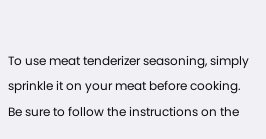To use meat tenderizer seasoning, simply sprinkle it on your meat before cooking. Be sure to follow the instructions on the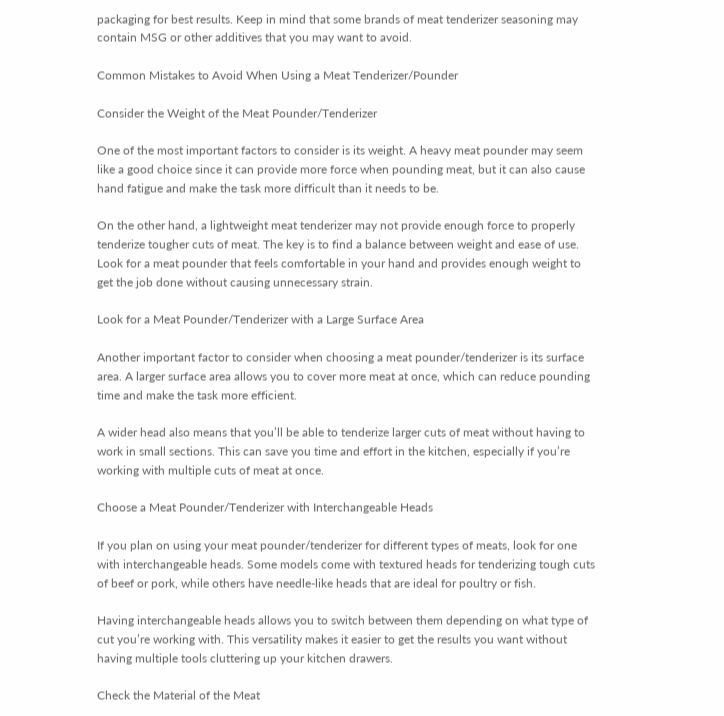packaging for best results. Keep in mind that some brands of meat tenderizer seasoning may contain MSG or other additives that you may want to avoid.

Common Mistakes to Avoid When Using a Meat Tenderizer/Pounder

Consider the Weight of the Meat Pounder/Tenderizer

One of the most important factors to consider is its weight. A heavy meat pounder may seem like a good choice since it can provide more force when pounding meat, but it can also cause hand fatigue and make the task more difficult than it needs to be.

On the other hand, a lightweight meat tenderizer may not provide enough force to properly tenderize tougher cuts of meat. The key is to find a balance between weight and ease of use. Look for a meat pounder that feels comfortable in your hand and provides enough weight to get the job done without causing unnecessary strain.

Look for a Meat Pounder/Tenderizer with a Large Surface Area

Another important factor to consider when choosing a meat pounder/tenderizer is its surface area. A larger surface area allows you to cover more meat at once, which can reduce pounding time and make the task more efficient.

A wider head also means that you’ll be able to tenderize larger cuts of meat without having to work in small sections. This can save you time and effort in the kitchen, especially if you’re working with multiple cuts of meat at once.

Choose a Meat Pounder/Tenderizer with Interchangeable Heads

If you plan on using your meat pounder/tenderizer for different types of meats, look for one with interchangeable heads. Some models come with textured heads for tenderizing tough cuts of beef or pork, while others have needle-like heads that are ideal for poultry or fish.

Having interchangeable heads allows you to switch between them depending on what type of cut you’re working with. This versatility makes it easier to get the results you want without having multiple tools cluttering up your kitchen drawers.

Check the Material of the Meat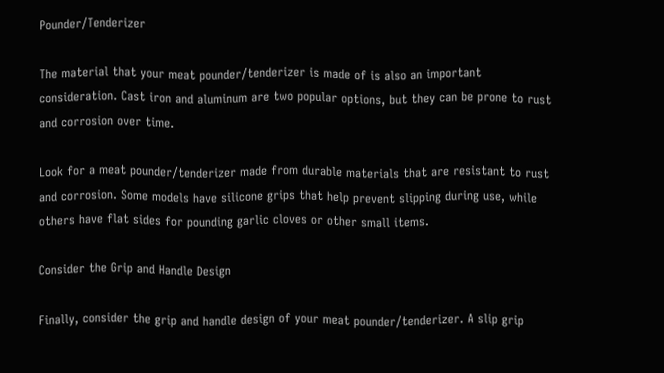Pounder/Tenderizer

The material that your meat pounder/tenderizer is made of is also an important consideration. Cast iron and aluminum are two popular options, but they can be prone to rust and corrosion over time.

Look for a meat pounder/tenderizer made from durable materials that are resistant to rust and corrosion. Some models have silicone grips that help prevent slipping during use, while others have flat sides for pounding garlic cloves or other small items.

Consider the Grip and Handle Design

Finally, consider the grip and handle design of your meat pounder/tenderizer. A slip grip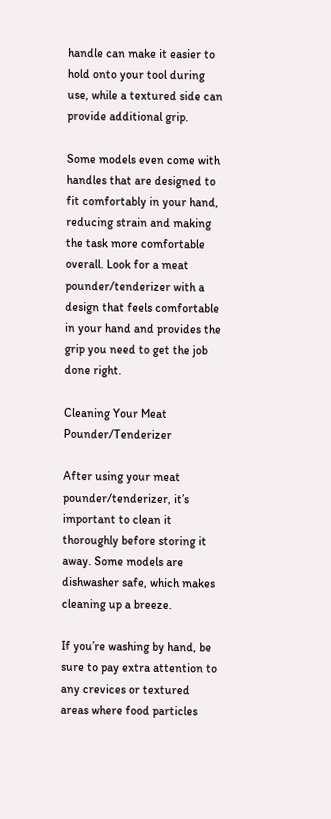handle can make it easier to hold onto your tool during use, while a textured side can provide additional grip.

Some models even come with handles that are designed to fit comfortably in your hand, reducing strain and making the task more comfortable overall. Look for a meat pounder/tenderizer with a design that feels comfortable in your hand and provides the grip you need to get the job done right.

Cleaning Your Meat Pounder/Tenderizer

After using your meat pounder/tenderizer, it’s important to clean it thoroughly before storing it away. Some models are dishwasher safe, which makes cleaning up a breeze.

If you’re washing by hand, be sure to pay extra attention to any crevices or textured areas where food particles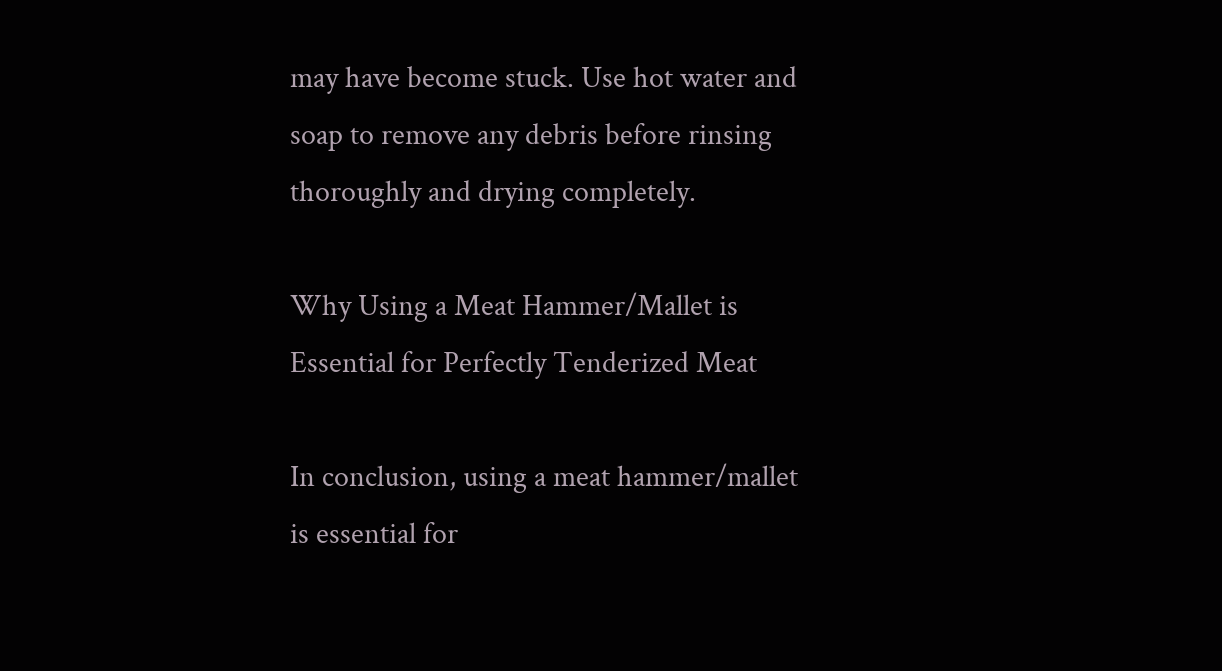may have become stuck. Use hot water and soap to remove any debris before rinsing thoroughly and drying completely.

Why Using a Meat Hammer/Mallet is Essential for Perfectly Tenderized Meat

In conclusion, using a meat hammer/mallet is essential for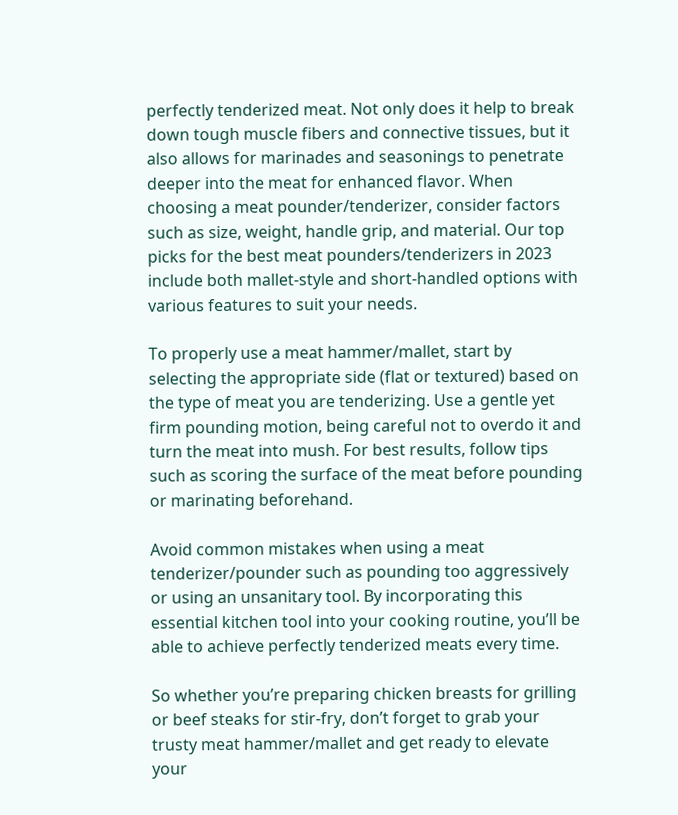perfectly tenderized meat. Not only does it help to break down tough muscle fibers and connective tissues, but it also allows for marinades and seasonings to penetrate deeper into the meat for enhanced flavor. When choosing a meat pounder/tenderizer, consider factors such as size, weight, handle grip, and material. Our top picks for the best meat pounders/tenderizers in 2023 include both mallet-style and short-handled options with various features to suit your needs.

To properly use a meat hammer/mallet, start by selecting the appropriate side (flat or textured) based on the type of meat you are tenderizing. Use a gentle yet firm pounding motion, being careful not to overdo it and turn the meat into mush. For best results, follow tips such as scoring the surface of the meat before pounding or marinating beforehand.

Avoid common mistakes when using a meat tenderizer/pounder such as pounding too aggressively or using an unsanitary tool. By incorporating this essential kitchen tool into your cooking routine, you’ll be able to achieve perfectly tenderized meats every time.

So whether you’re preparing chicken breasts for grilling or beef steaks for stir-fry, don’t forget to grab your trusty meat hammer/mallet and get ready to elevate your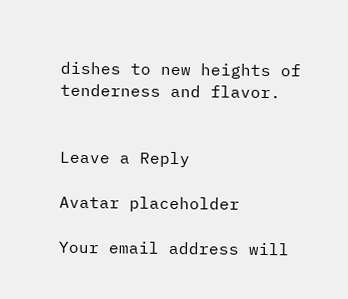dishes to new heights of tenderness and flavor.


Leave a Reply

Avatar placeholder

Your email address will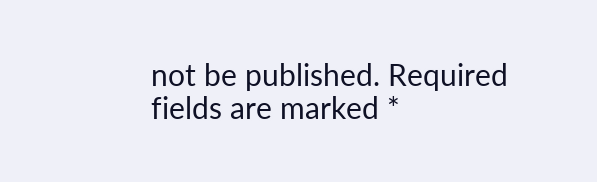not be published. Required fields are marked *